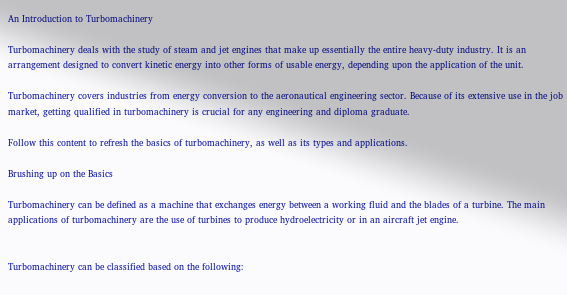An Introduction to Turbomachinery

Turbomachinery deals with the study of steam and jet engines that make up essentially the entire heavy-duty industry. It is an arrangement designed to convert kinetic energy into other forms of usable energy, depending upon the application of the unit.

Turbomachinery covers industries from energy conversion to the aeronautical engineering sector. Because of its extensive use in the job market, getting qualified in turbomachinery is crucial for any engineering and diploma graduate.

Follow this content to refresh the basics of turbomachinery, as well as its types and applications.

Brushing up on the Basics

Turbomachinery can be defined as a machine that exchanges energy between a working fluid and the blades of a turbine. The main applications of turbomachinery are the use of turbines to produce hydroelectricity or in an aircraft jet engine.


Turbomachinery can be classified based on the following: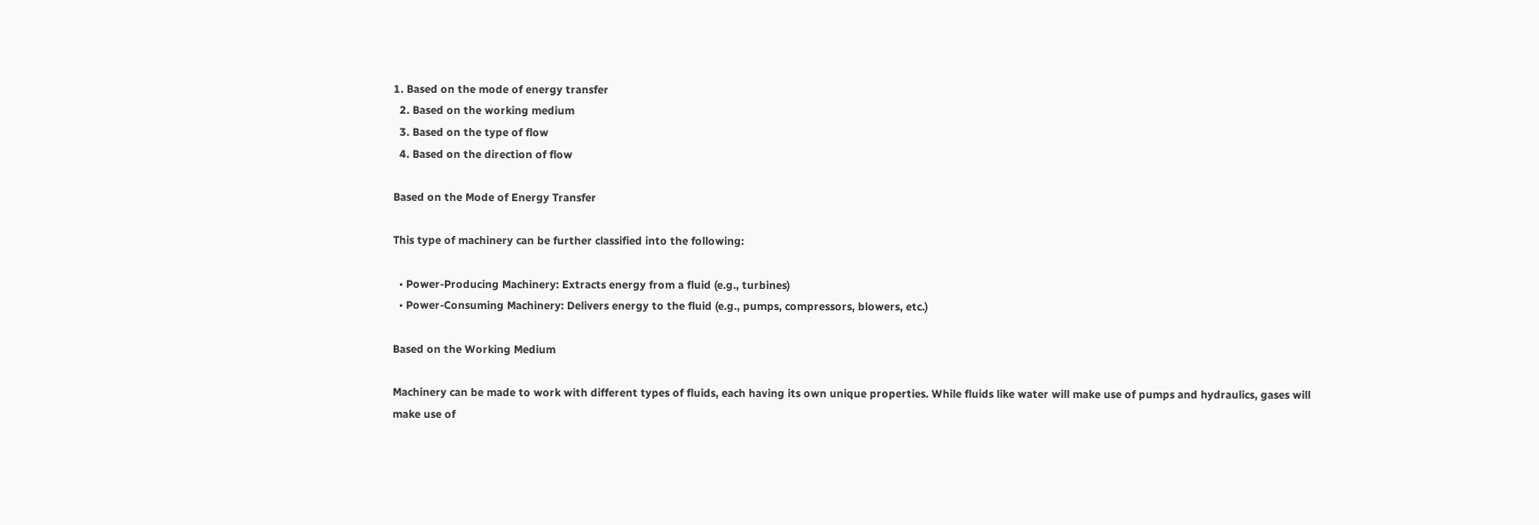1. Based on the mode of energy transfer
  2. Based on the working medium
  3. Based on the type of flow
  4. Based on the direction of flow

Based on the Mode of Energy Transfer

This type of machinery can be further classified into the following:

  • Power-Producing Machinery: Extracts energy from a fluid (e.g., turbines)
  • Power-Consuming Machinery: Delivers energy to the fluid (e.g., pumps, compressors, blowers, etc.)

Based on the Working Medium

Machinery can be made to work with different types of fluids, each having its own unique properties. While fluids like water will make use of pumps and hydraulics, gases will make use of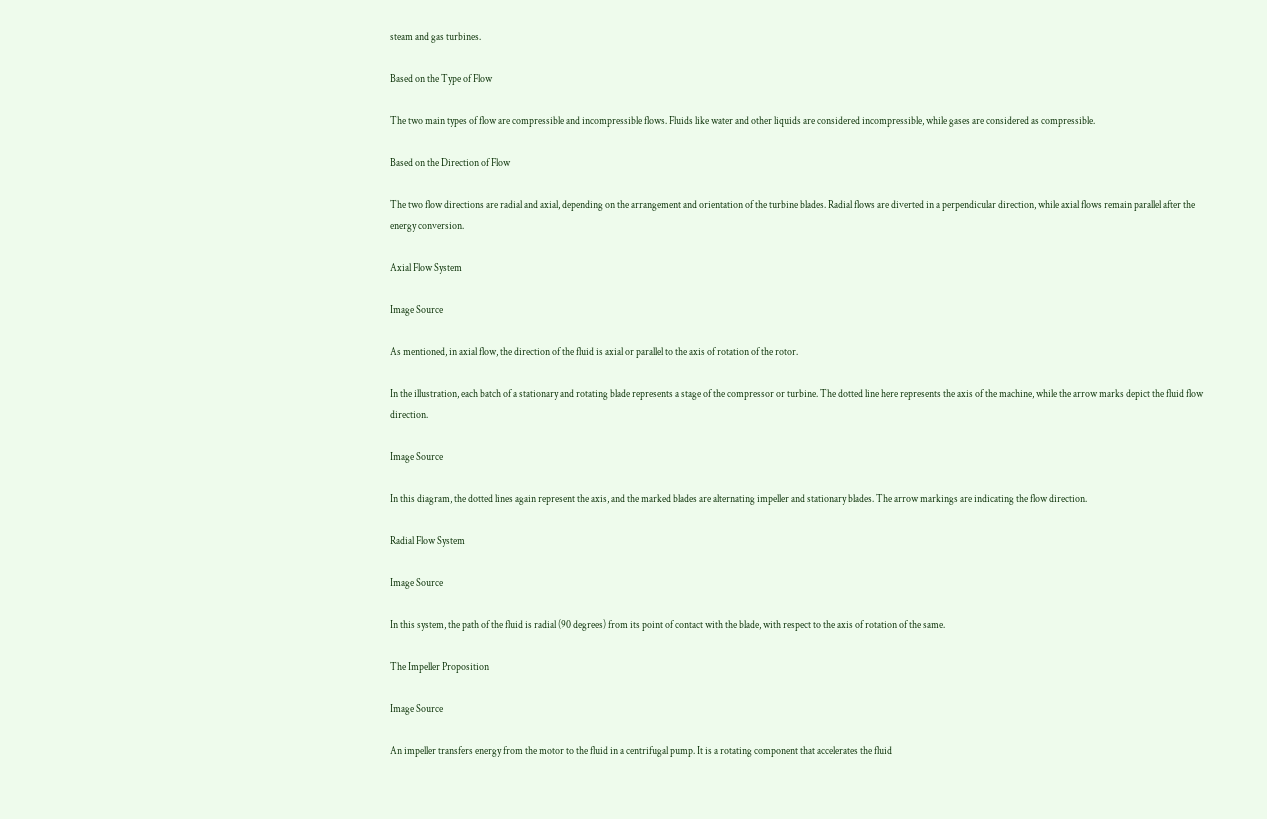steam and gas turbines.

Based on the Type of Flow

The two main types of flow are compressible and incompressible flows. Fluids like water and other liquids are considered incompressible, while gases are considered as compressible.

Based on the Direction of Flow

The two flow directions are radial and axial, depending on the arrangement and orientation of the turbine blades. Radial flows are diverted in a perpendicular direction, while axial flows remain parallel after the energy conversion.

Axial Flow System

Image Source

As mentioned, in axial flow, the direction of the fluid is axial or parallel to the axis of rotation of the rotor.

In the illustration, each batch of a stationary and rotating blade represents a stage of the compressor or turbine. The dotted line here represents the axis of the machine, while the arrow marks depict the fluid flow direction.

Image Source

In this diagram, the dotted lines again represent the axis, and the marked blades are alternating impeller and stationary blades. The arrow markings are indicating the flow direction.

Radial Flow System

Image Source

In this system, the path of the fluid is radial (90 degrees) from its point of contact with the blade, with respect to the axis of rotation of the same.

The Impeller Proposition

Image Source

An impeller transfers energy from the motor to the fluid in a centrifugal pump. It is a rotating component that accelerates the fluid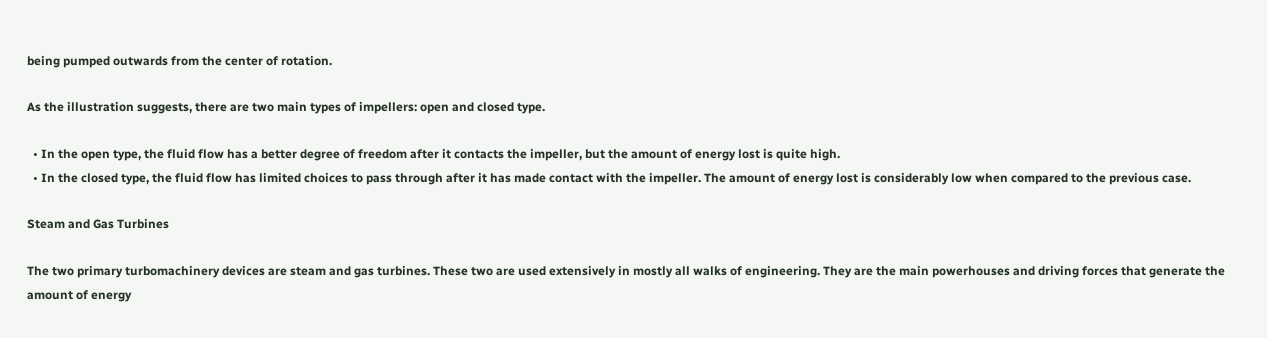being pumped outwards from the center of rotation.

As the illustration suggests, there are two main types of impellers: open and closed type.

  • In the open type, the fluid flow has a better degree of freedom after it contacts the impeller, but the amount of energy lost is quite high.
  • In the closed type, the fluid flow has limited choices to pass through after it has made contact with the impeller. The amount of energy lost is considerably low when compared to the previous case.

Steam and Gas Turbines

The two primary turbomachinery devices are steam and gas turbines. These two are used extensively in mostly all walks of engineering. They are the main powerhouses and driving forces that generate the amount of energy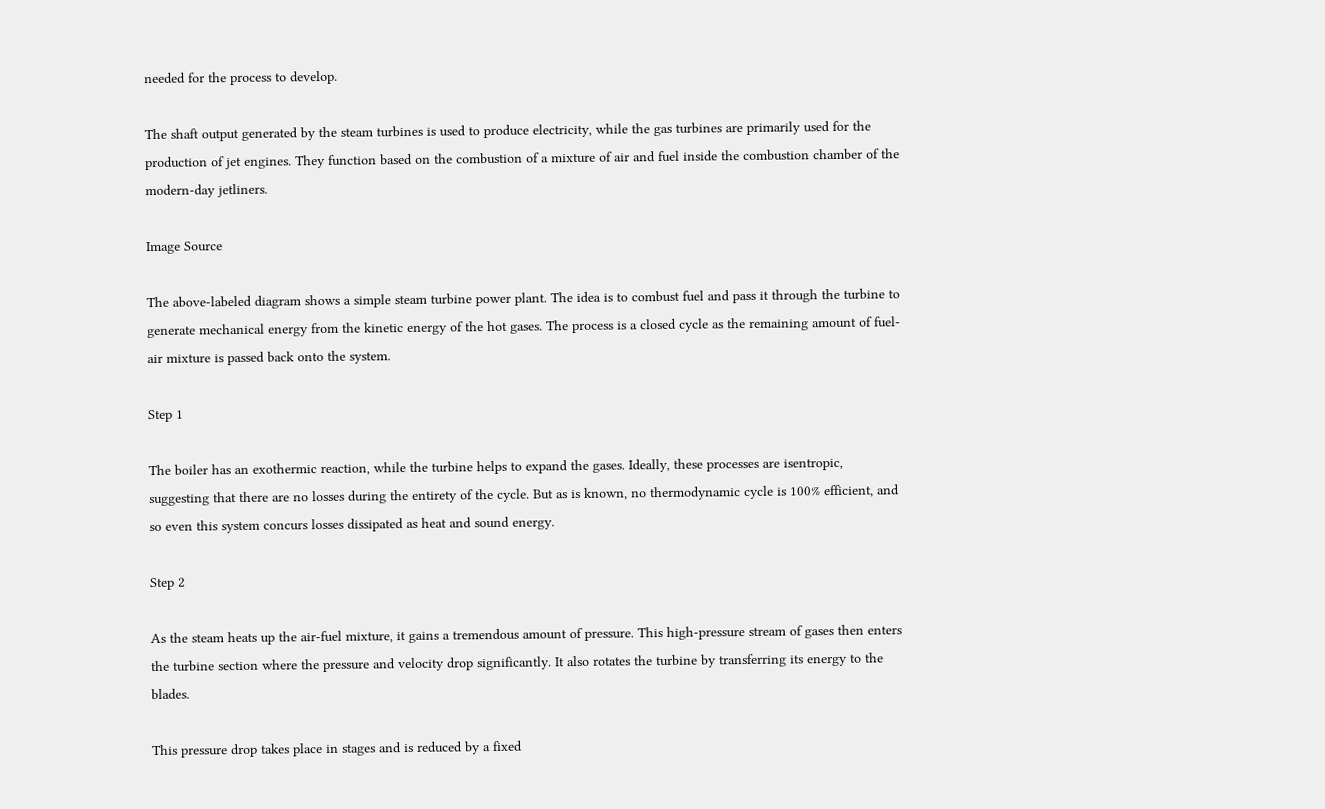needed for the process to develop.

The shaft output generated by the steam turbines is used to produce electricity, while the gas turbines are primarily used for the production of jet engines. They function based on the combustion of a mixture of air and fuel inside the combustion chamber of the modern-day jetliners.

Image Source

The above-labeled diagram shows a simple steam turbine power plant. The idea is to combust fuel and pass it through the turbine to generate mechanical energy from the kinetic energy of the hot gases. The process is a closed cycle as the remaining amount of fuel-air mixture is passed back onto the system.

Step 1

The boiler has an exothermic reaction, while the turbine helps to expand the gases. Ideally, these processes are isentropic, suggesting that there are no losses during the entirety of the cycle. But as is known, no thermodynamic cycle is 100% efficient, and so even this system concurs losses dissipated as heat and sound energy.

Step 2

As the steam heats up the air-fuel mixture, it gains a tremendous amount of pressure. This high-pressure stream of gases then enters the turbine section where the pressure and velocity drop significantly. It also rotates the turbine by transferring its energy to the blades.

This pressure drop takes place in stages and is reduced by a fixed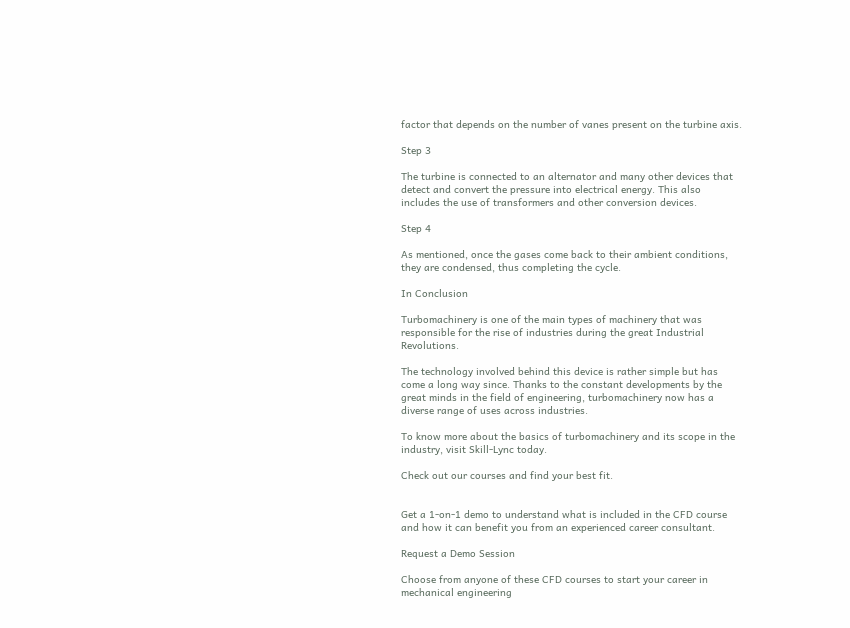factor that depends on the number of vanes present on the turbine axis.

Step 3

The turbine is connected to an alternator and many other devices that detect and convert the pressure into electrical energy. This also includes the use of transformers and other conversion devices.

Step 4

As mentioned, once the gases come back to their ambient conditions, they are condensed, thus completing the cycle.

In Conclusion

Turbomachinery is one of the main types of machinery that was responsible for the rise of industries during the great Industrial Revolutions.

The technology involved behind this device is rather simple but has come a long way since. Thanks to the constant developments by the great minds in the field of engineering, turbomachinery now has a diverse range of uses across industries.

To know more about the basics of turbomachinery and its scope in the industry, visit Skill-Lync today.

Check out our courses and find your best fit.


Get a 1-on-1 demo to understand what is included in the CFD course and how it can benefit you from an experienced career consultant.

Request a Demo Session

Choose from anyone of these CFD courses to start your career in mechanical engineering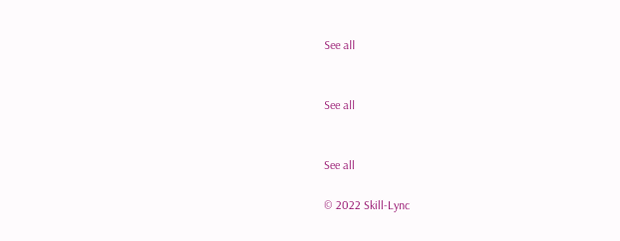See all


See all


See all

© 2022 Skill-Lync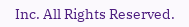Inc. All Rights Reserved.